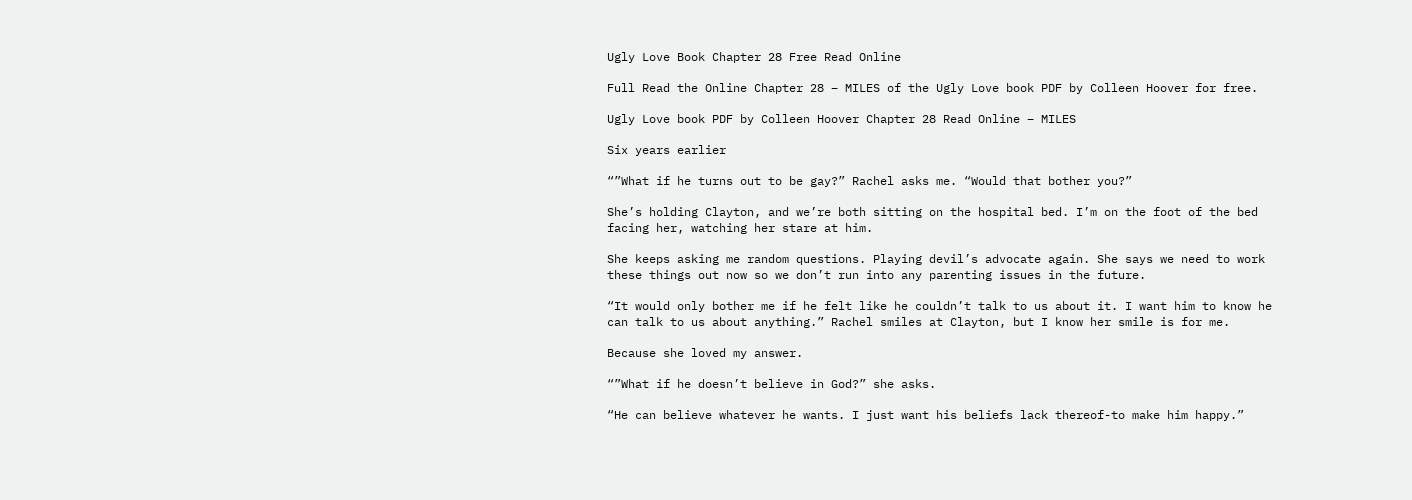Ugly Love Book Chapter 28 Free Read Online

Full Read the Online Chapter 28 – MILES of the Ugly Love book PDF by Colleen Hoover for free.

Ugly Love book PDF by Colleen Hoover Chapter 28 Read Online – MILES

Six years earlier

“”What if he turns out to be gay?” Rachel asks me. “Would that bother you?”

She’s holding Clayton, and we’re both sitting on the hospital bed. I’m on the foot of the bed facing her, watching her stare at him.

She keeps asking me random questions. Playing devil’s advocate again. She says we need to work these things out now so we don’t run into any parenting issues in the future.

“It would only bother me if he felt like he couldn’t talk to us about it. I want him to know he can talk to us about anything.” Rachel smiles at Clayton, but I know her smile is for me.

Because she loved my answer.

“”What if he doesn’t believe in God?” she asks.

“He can believe whatever he wants. I just want his beliefs lack thereof-to make him happy.”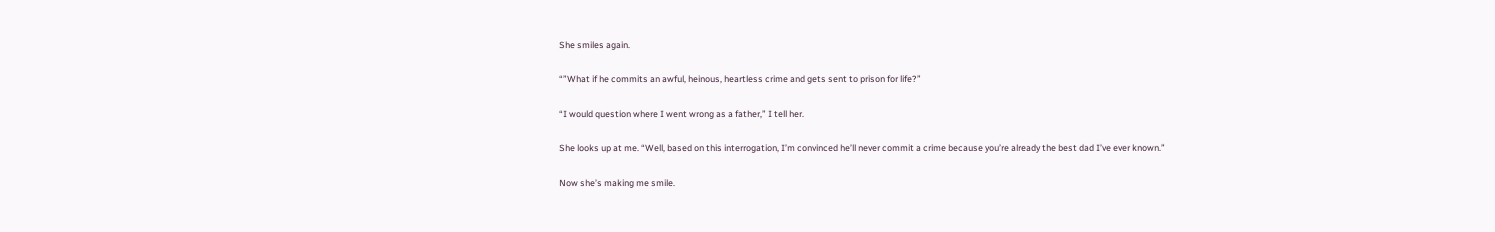She smiles again.

“”What if he commits an awful, heinous, heartless crime and gets sent to prison for life?”

“I would question where I went wrong as a father,” I tell her.

She looks up at me. “Well, based on this interrogation, I’m convinced he’ll never commit a crime because you’re already the best dad I’ve ever known.”

Now she’s making me smile.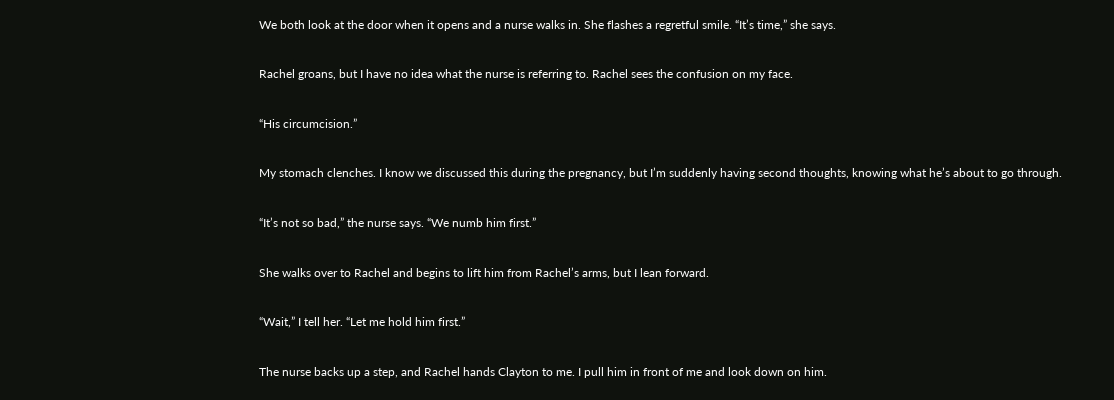We both look at the door when it opens and a nurse walks in. She flashes a regretful smile. “It’s time,” she says.

Rachel groans, but I have no idea what the nurse is referring to. Rachel sees the confusion on my face.

“His circumcision.”

My stomach clenches. I know we discussed this during the pregnancy, but I’m suddenly having second thoughts, knowing what he’s about to go through.

“It’s not so bad,” the nurse says. “We numb him first.”

She walks over to Rachel and begins to lift him from Rachel’s arms, but I lean forward.

“Wait,” I tell her. “Let me hold him first.”

The nurse backs up a step, and Rachel hands Clayton to me. I pull him in front of me and look down on him.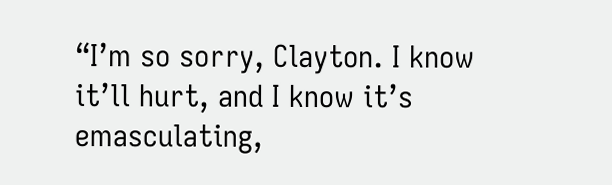“I’m so sorry, Clayton. I know it’ll hurt, and I know it’s emasculating,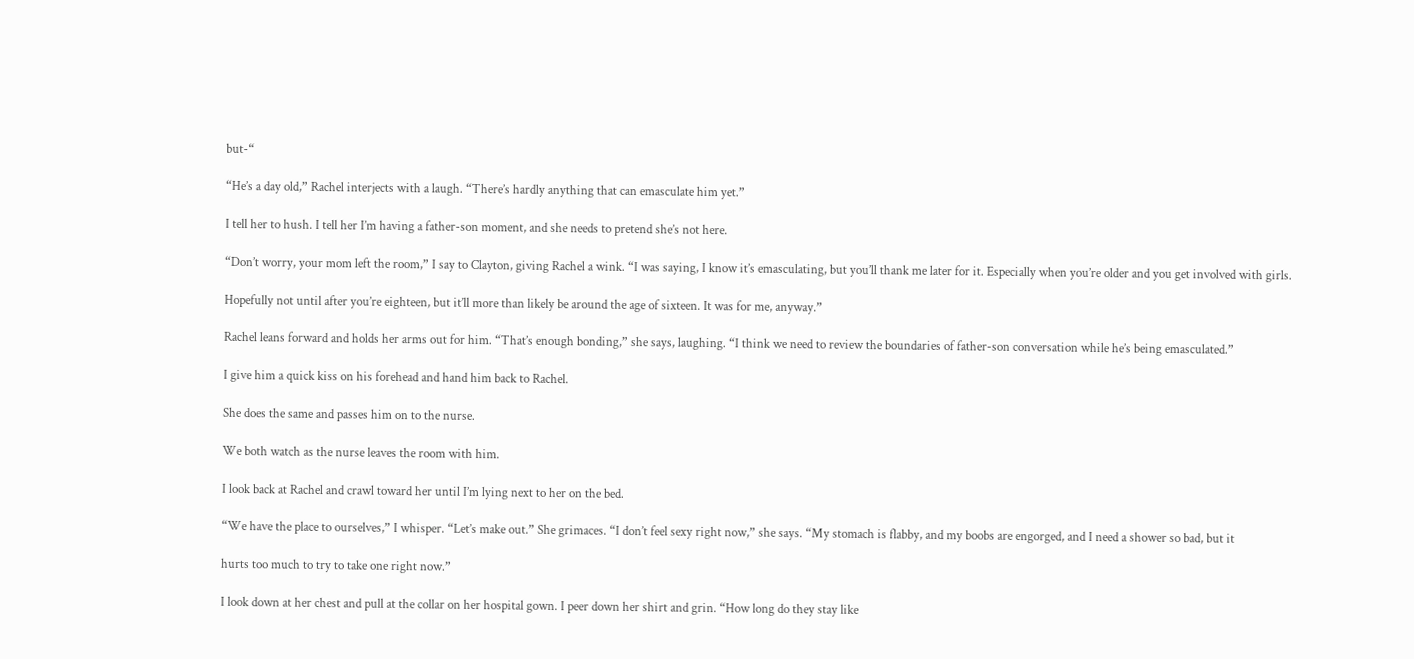but-“

“He’s a day old,” Rachel interjects with a laugh. “There’s hardly anything that can emasculate him yet.”

I tell her to hush. I tell her I’m having a father-son moment, and she needs to pretend she’s not here.

“Don’t worry, your mom left the room,” I say to Clayton, giving Rachel a wink. “I was saying, I know it’s emasculating, but you’ll thank me later for it. Especially when you’re older and you get involved with girls.

Hopefully not until after you’re eighteen, but it’ll more than likely be around the age of sixteen. It was for me, anyway.”

Rachel leans forward and holds her arms out for him. “That’s enough bonding,” she says, laughing. “I think we need to review the boundaries of father-son conversation while he’s being emasculated.”

I give him a quick kiss on his forehead and hand him back to Rachel.

She does the same and passes him on to the nurse.

We both watch as the nurse leaves the room with him.

I look back at Rachel and crawl toward her until I’m lying next to her on the bed.

“We have the place to ourselves,” I whisper. “Let’s make out.” She grimaces. “I don’t feel sexy right now,” she says. “My stomach is flabby, and my boobs are engorged, and I need a shower so bad, but it

hurts too much to try to take one right now.”

I look down at her chest and pull at the collar on her hospital gown. I peer down her shirt and grin. “How long do they stay like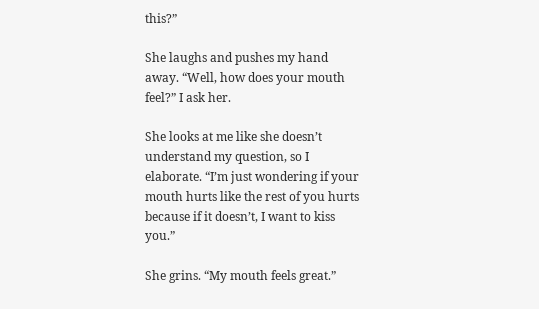this?”

She laughs and pushes my hand away. “Well, how does your mouth feel?” I ask her.

She looks at me like she doesn’t understand my question, so I elaborate. “I’m just wondering if your mouth hurts like the rest of you hurts because if it doesn’t, I want to kiss you.”

She grins. “My mouth feels great.”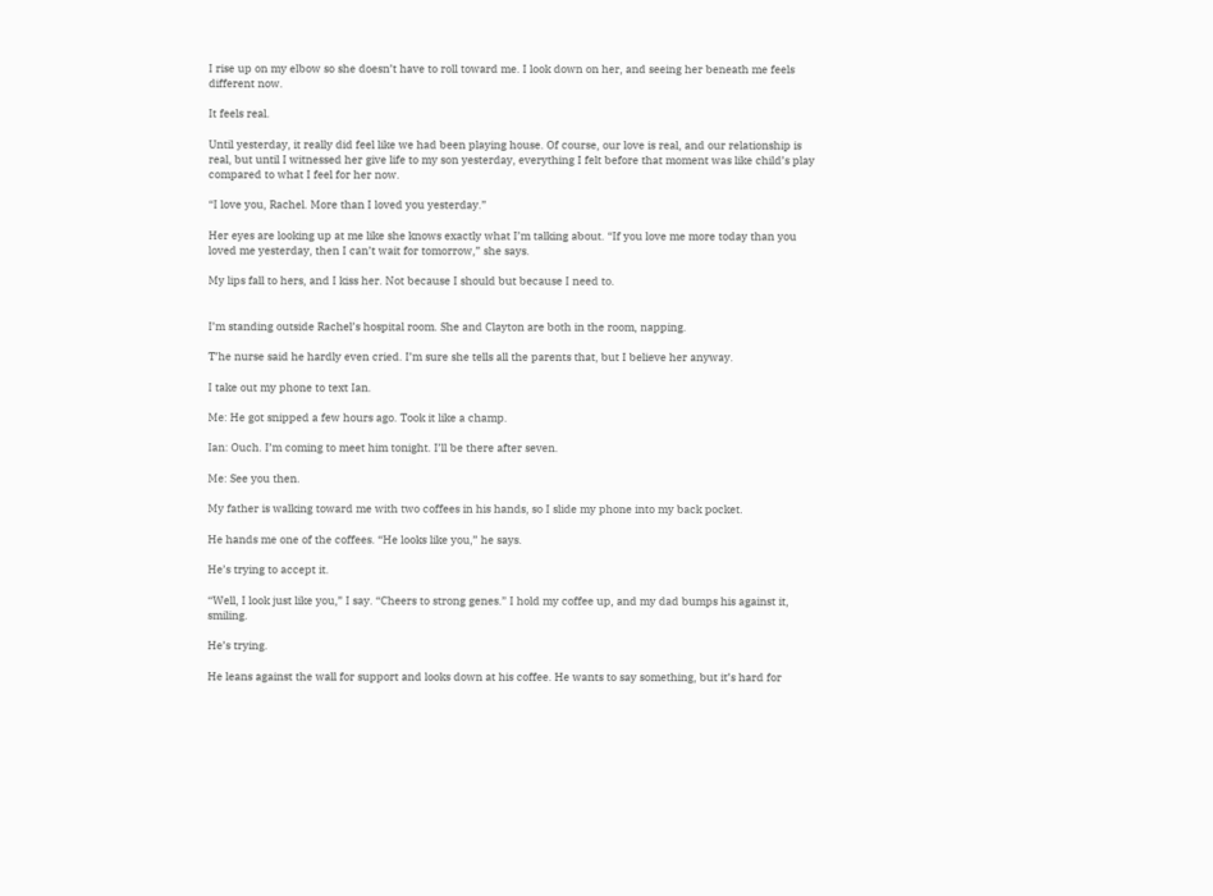I rise up on my elbow so she doesn’t have to roll toward me. I look down on her, and seeing her beneath me feels different now.

It feels real.

Until yesterday, it really did feel like we had been playing house. Of course, our love is real, and our relationship is real, but until I witnessed her give life to my son yesterday, everything I felt before that moment was like child’s play compared to what I feel for her now.

“I love you, Rachel. More than I loved you yesterday.”

Her eyes are looking up at me like she knows exactly what I’m talking about. “If you love me more today than you loved me yesterday, then I can’t wait for tomorrow,” she says.

My lips fall to hers, and I kiss her. Not because I should but because I need to.


I’m standing outside Rachel’s hospital room. She and Clayton are both in the room, napping.

T’he nurse said he hardly even cried. I’m sure she tells all the parents that, but I believe her anyway.

I take out my phone to text Ian.

Me: He got snipped a few hours ago. Took it like a champ.

Ian: Ouch. I’m coming to meet him tonight. I’ll be there after seven.

Me: See you then.

My father is walking toward me with two coffees in his hands, so I slide my phone into my back pocket.

He hands me one of the coffees. “He looks like you,” he says.

He’s trying to accept it.

“Well, I look just like you,” I say. “Cheers to strong genes.” I hold my coffee up, and my dad bumps his against it, smiling.

He’s trying.

He leans against the wall for support and looks down at his coffee. He wants to say something, but it’s hard for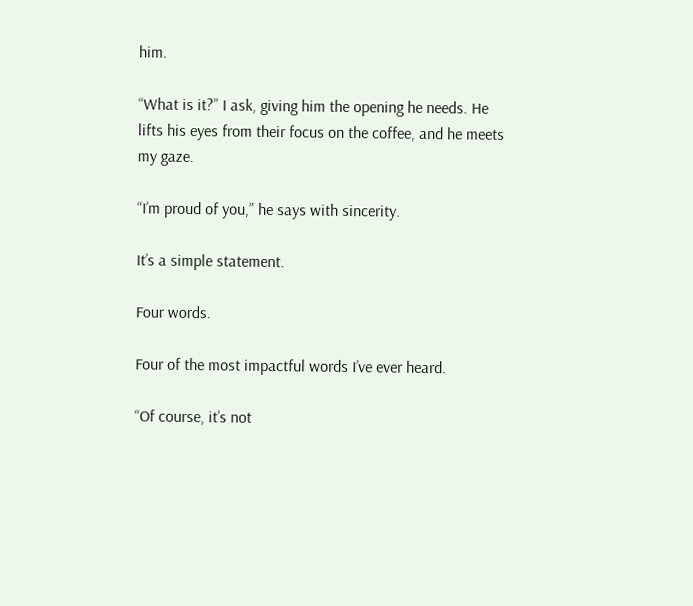him.

“What is it?” I ask, giving him the opening he needs. He lifts his eyes from their focus on the coffee, and he meets my gaze.

“I’m proud of you,” he says with sincerity.

It’s a simple statement.

Four words.

Four of the most impactful words I’ve ever heard.

“Of course, it’s not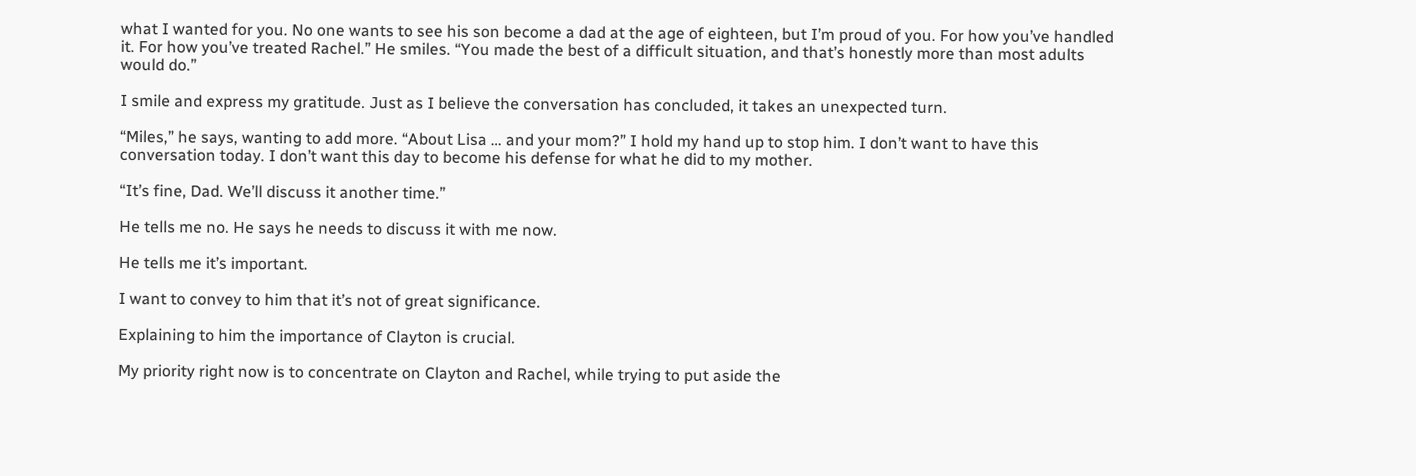what I wanted for you. No one wants to see his son become a dad at the age of eighteen, but I’m proud of you. For how you’ve handled it. For how you’ve treated Rachel.” He smiles. “You made the best of a difficult situation, and that’s honestly more than most adults would do.”

I smile and express my gratitude. Just as I believe the conversation has concluded, it takes an unexpected turn.

“Miles,” he says, wanting to add more. “About Lisa … and your mom?” I hold my hand up to stop him. I don’t want to have this conversation today. I don’t want this day to become his defense for what he did to my mother.

“It’s fine, Dad. We’ll discuss it another time.”

He tells me no. He says he needs to discuss it with me now.

He tells me it’s important.

I want to convey to him that it’s not of great significance.

Explaining to him the importance of Clayton is crucial.

My priority right now is to concentrate on Clayton and Rachel, while trying to put aside the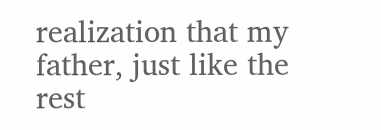realization that my father, just like the rest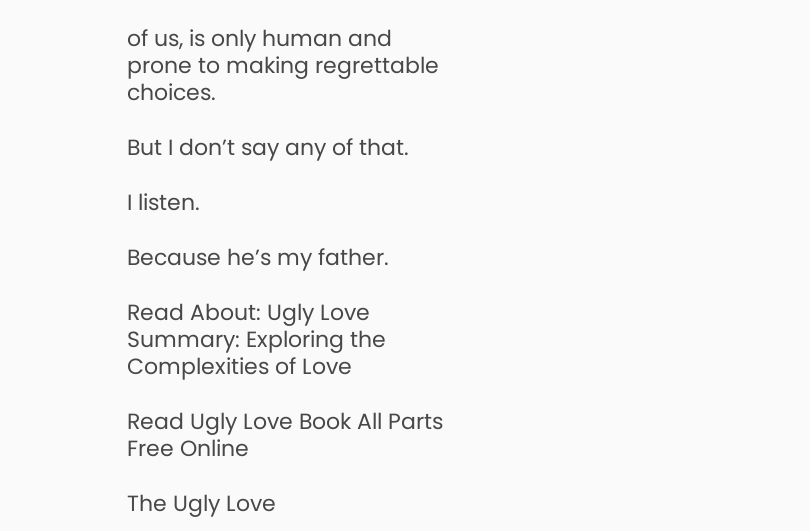of us, is only human and prone to making regrettable choices.

But I don’t say any of that.

I listen.

Because he’s my father.

Read About: Ugly Love Summary: Exploring the Complexities of Love

Read Ugly Love Book All Parts Free Online

The Ugly Love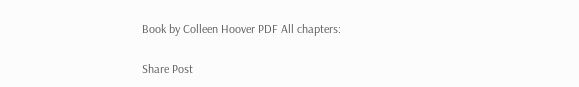Book by Colleen Hoover PDF All chapters:

Share Post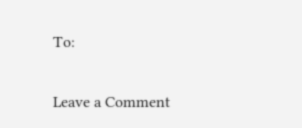To:

Leave a Comment